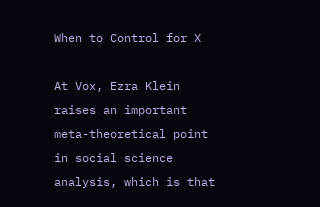When to Control for X

At Vox, Ezra Klein raises an important meta-theoretical point in social science analysis, which is that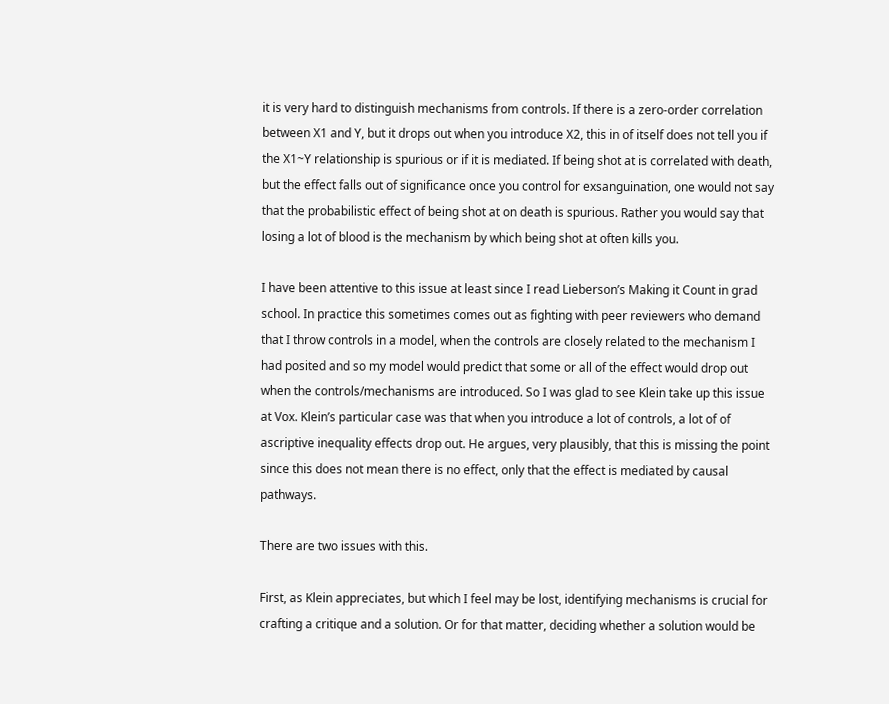it is very hard to distinguish mechanisms from controls. If there is a zero-order correlation between X1 and Y, but it drops out when you introduce X2, this in of itself does not tell you if the X1~Y relationship is spurious or if it is mediated. If being shot at is correlated with death, but the effect falls out of significance once you control for exsanguination, one would not say that the probabilistic effect of being shot at on death is spurious. Rather you would say that losing a lot of blood is the mechanism by which being shot at often kills you.

I have been attentive to this issue at least since I read Lieberson’s Making it Count in grad school. In practice this sometimes comes out as fighting with peer reviewers who demand that I throw controls in a model, when the controls are closely related to the mechanism I had posited and so my model would predict that some or all of the effect would drop out when the controls/mechanisms are introduced. So I was glad to see Klein take up this issue at Vox. Klein’s particular case was that when you introduce a lot of controls, a lot of of ascriptive inequality effects drop out. He argues, very plausibly, that this is missing the point since this does not mean there is no effect, only that the effect is mediated by causal pathways.

There are two issues with this.

First, as Klein appreciates, but which I feel may be lost, identifying mechanisms is crucial for crafting a critique and a solution. Or for that matter, deciding whether a solution would be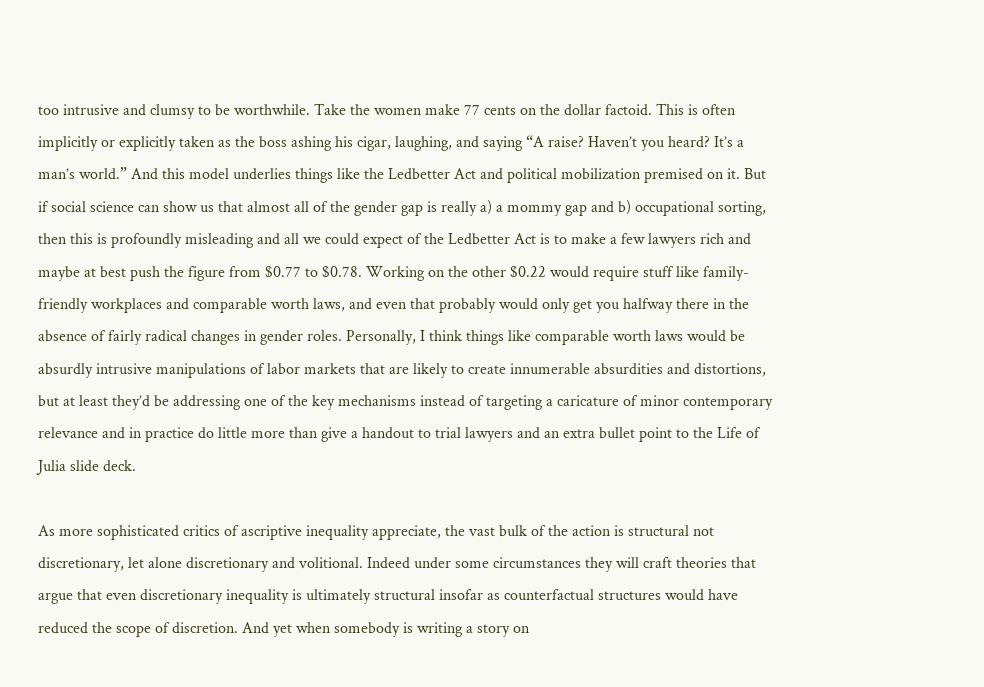too intrusive and clumsy to be worthwhile. Take the women make 77 cents on the dollar factoid. This is often implicitly or explicitly taken as the boss ashing his cigar, laughing, and saying “A raise? Haven’t you heard? It’s a man’s world.” And this model underlies things like the Ledbetter Act and political mobilization premised on it. But if social science can show us that almost all of the gender gap is really a) a mommy gap and b) occupational sorting, then this is profoundly misleading and all we could expect of the Ledbetter Act is to make a few lawyers rich and maybe at best push the figure from $0.77 to $0.78. Working on the other $0.22 would require stuff like family-friendly workplaces and comparable worth laws, and even that probably would only get you halfway there in the absence of fairly radical changes in gender roles. Personally, I think things like comparable worth laws would be absurdly intrusive manipulations of labor markets that are likely to create innumerable absurdities and distortions, but at least they’d be addressing one of the key mechanisms instead of targeting a caricature of minor contemporary relevance and in practice do little more than give a handout to trial lawyers and an extra bullet point to the Life of Julia slide deck.

As more sophisticated critics of ascriptive inequality appreciate, the vast bulk of the action is structural not discretionary, let alone discretionary and volitional. Indeed under some circumstances they will craft theories that argue that even discretionary inequality is ultimately structural insofar as counterfactual structures would have reduced the scope of discretion. And yet when somebody is writing a story on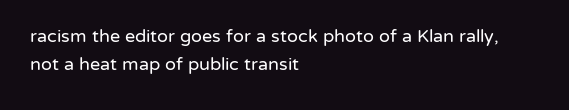racism the editor goes for a stock photo of a Klan rally, not a heat map of public transit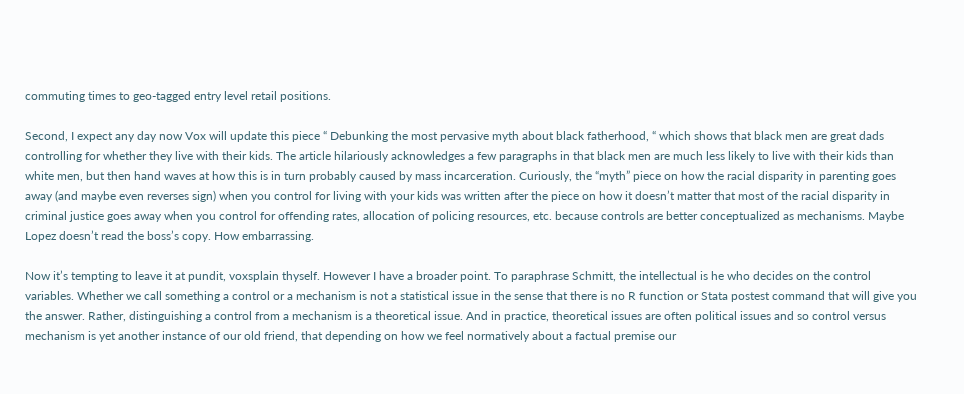commuting times to geo-tagged entry level retail positions.

Second, I expect any day now Vox will update this piece “ Debunking the most pervasive myth about black fatherhood, “ which shows that black men are great dads controlling for whether they live with their kids. The article hilariously acknowledges a few paragraphs in that black men are much less likely to live with their kids than white men, but then hand waves at how this is in turn probably caused by mass incarceration. Curiously, the “myth” piece on how the racial disparity in parenting goes away (and maybe even reverses sign) when you control for living with your kids was written after the piece on how it doesn’t matter that most of the racial disparity in criminal justice goes away when you control for offending rates, allocation of policing resources, etc. because controls are better conceptualized as mechanisms. Maybe Lopez doesn’t read the boss’s copy. How embarrassing.

Now it’s tempting to leave it at pundit, voxsplain thyself. However I have a broader point. To paraphrase Schmitt, the intellectual is he who decides on the control variables. Whether we call something a control or a mechanism is not a statistical issue in the sense that there is no R function or Stata postest command that will give you the answer. Rather, distinguishing a control from a mechanism is a theoretical issue. And in practice, theoretical issues are often political issues and so control versus mechanism is yet another instance of our old friend, that depending on how we feel normatively about a factual premise our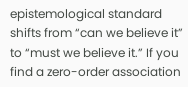epistemological standard shifts from “can we believe it” to “must we believe it.” If you find a zero-order association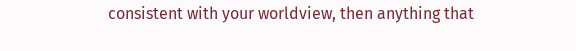consistent with your worldview, then anything that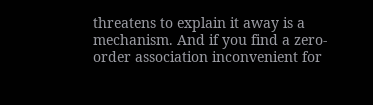threatens to explain it away is a mechanism. And if you find a zero-order association inconvenient for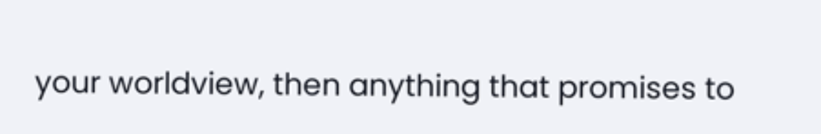your worldview, then anything that promises to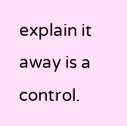explain it away is a control.